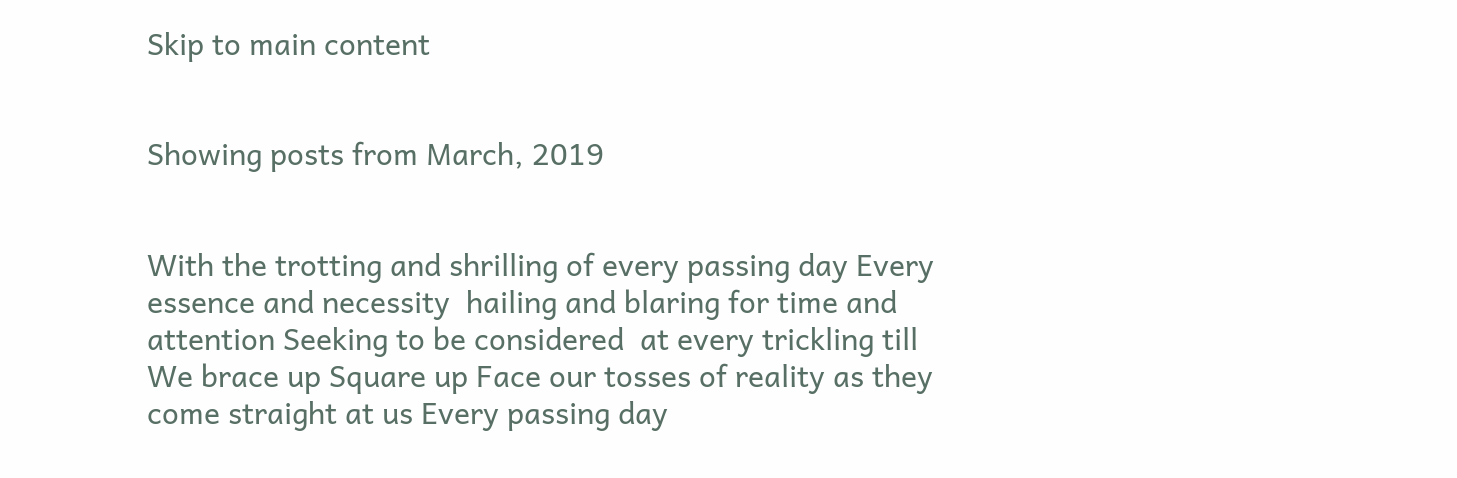Skip to main content


Showing posts from March, 2019


With the trotting and shrilling of every passing day Every essence and necessity  hailing and blaring for time and attention Seeking to be considered  at every trickling till
We brace up Square up Face our tosses of reality as they come straight at us Every passing day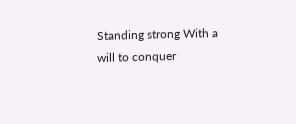Standing strong With a will to conquer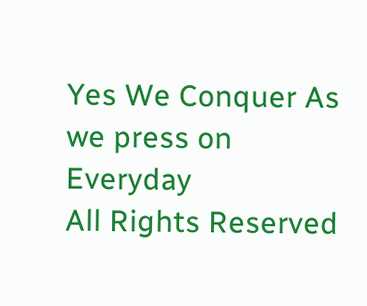Yes We Conquer As we press on Everyday
All Rights Reserved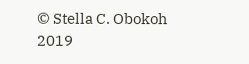© Stella C. Obokoh 2019